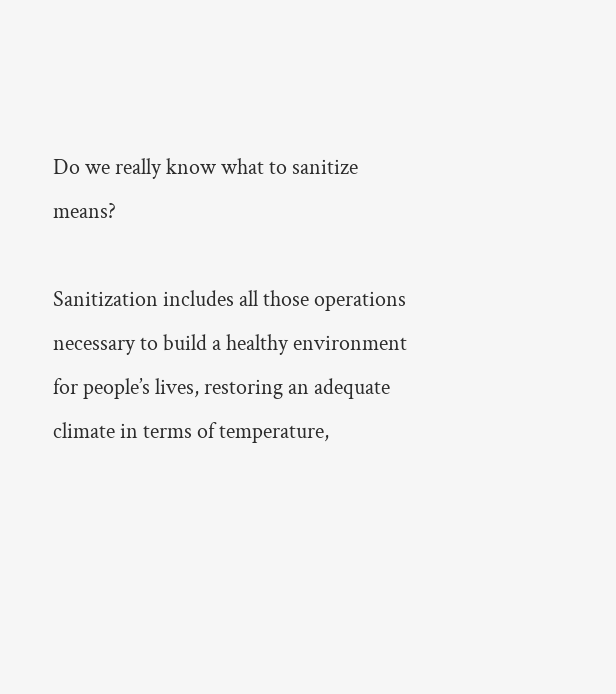Do we really know what to sanitize means?

Sanitization includes all those operations necessary to build a healthy environment for people’s lives, restoring an adequate climate in terms of temperature,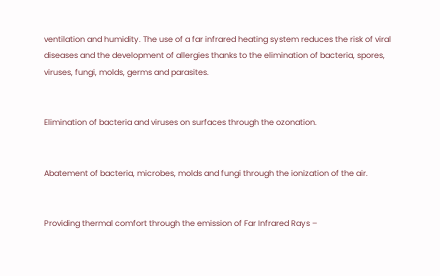ventilation and humidity. The use of a far infrared heating system reduces the risk of viral diseases and the development of allergies thanks to the elimination of bacteria, spores, viruses, fungi, molds, germs and parasites.


Elimination of bacteria and viruses on surfaces through the ozonation.


Abatement of bacteria, microbes, molds and fungi through the ionization of the air.


Providing thermal comfort through the emission of Far Infrared Rays –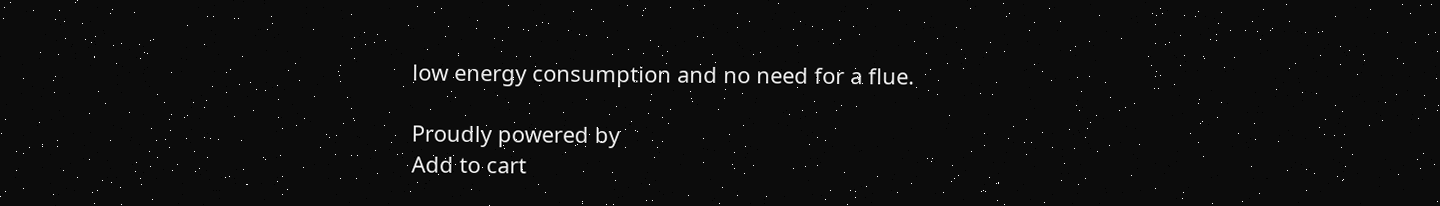low energy consumption and no need for a flue.

Proudly powered by
Add to cart